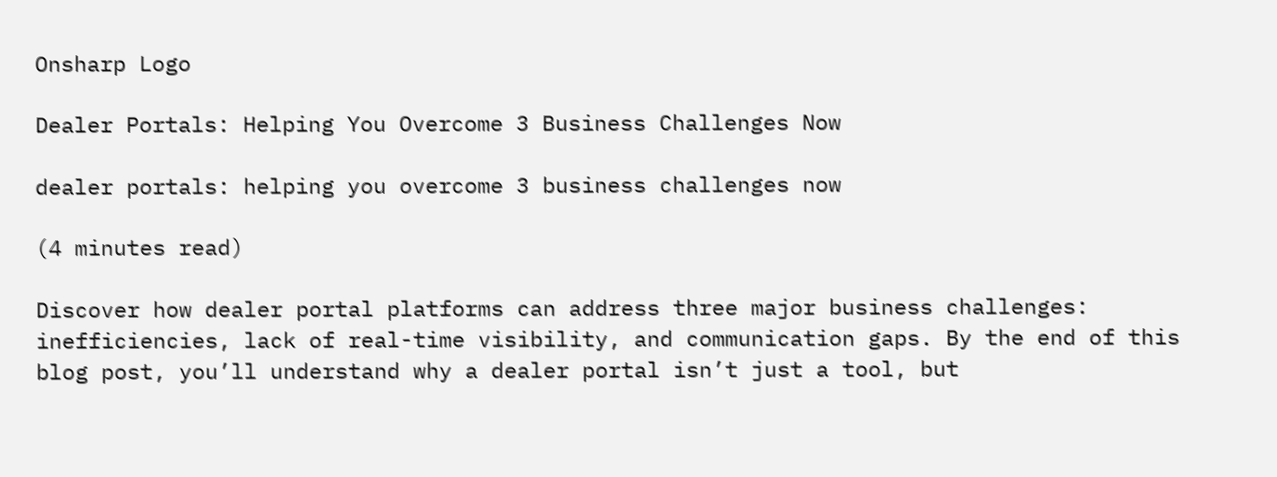Onsharp Logo

Dealer Portals: Helping You Overcome 3 Business Challenges Now

dealer portals: helping you overcome 3 business challenges now

(4 minutes read)

Discover how dealer portal platforms can address three major business challenges: inefficiencies, lack of real-time visibility, and communication gaps. By the end of this blog post, you’ll understand why a dealer portal isn’t just a tool, but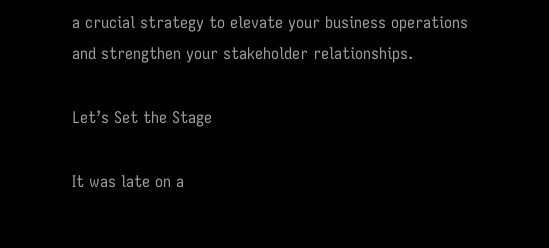a crucial strategy to elevate your business operations and strengthen your stakeholder relationships.

Let’s Set the Stage

It was late on a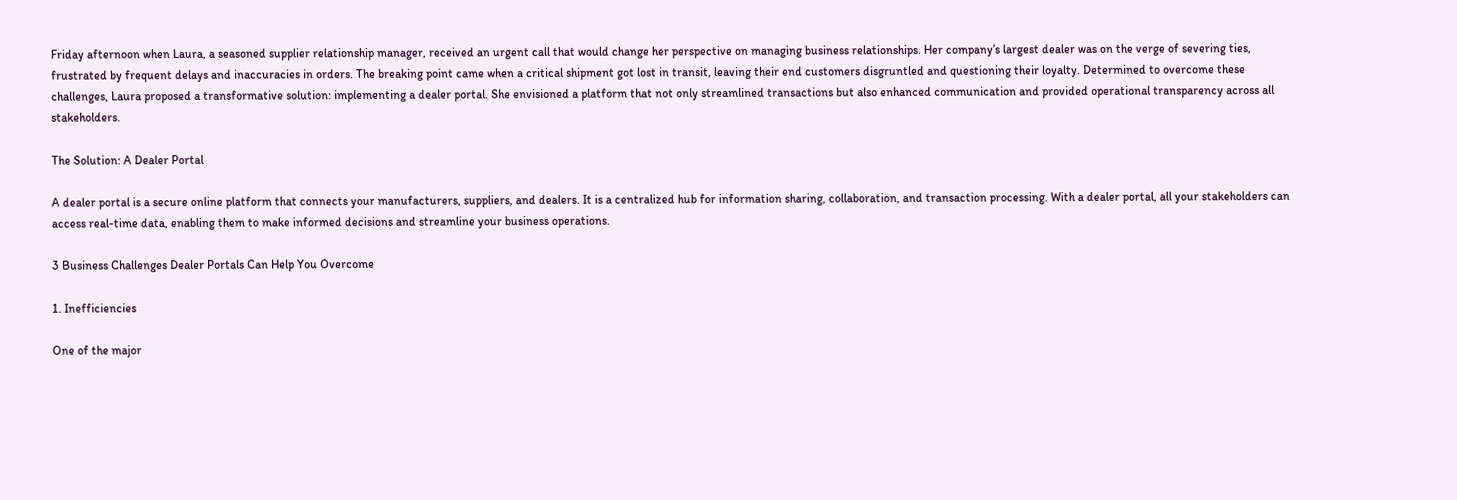Friday afternoon when Laura, a seasoned supplier relationship manager, received an urgent call that would change her perspective on managing business relationships. Her company’s largest dealer was on the verge of severing ties, frustrated by frequent delays and inaccuracies in orders. The breaking point came when a critical shipment got lost in transit, leaving their end customers disgruntled and questioning their loyalty. Determined to overcome these challenges, Laura proposed a transformative solution: implementing a dealer portal. She envisioned a platform that not only streamlined transactions but also enhanced communication and provided operational transparency across all stakeholders.

The Solution: A Dealer Portal

A dealer portal is a secure online platform that connects your manufacturers, suppliers, and dealers. It is a centralized hub for information sharing, collaboration, and transaction processing. With a dealer portal, all your stakeholders can access real-time data, enabling them to make informed decisions and streamline your business operations.

3 Business Challenges Dealer Portals Can Help You Overcome

1. Inefficiencies

One of the major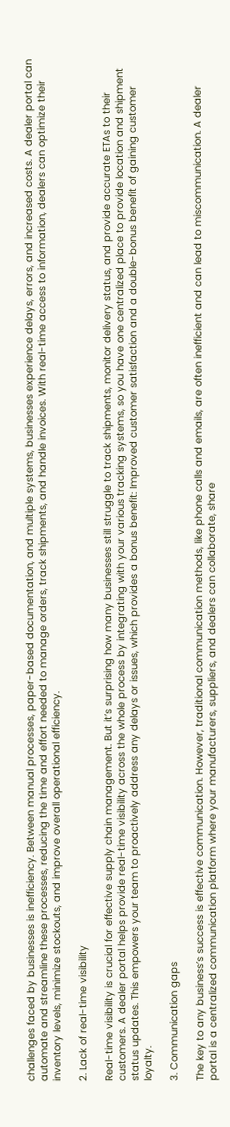challenges faced by businesses is inefficiency. Between manual processes, paper-based documentation, and multiple systems, businesses experience delays, errors, and increased costs. A dealer portal can automate and streamline these processes, reducing the time and effort needed to manage orders, track shipments, and handle invoices. With real-time access to information, dealers can optimize their inventory levels, minimize stockouts, and improve overall operational efficiency.

2. Lack of real-time visibility

Real-time visibility is crucial for effective supply chain management. But it’s surprising how many businesses still struggle to track shipments, monitor delivery status, and provide accurate ETAs to their customers. A dealer portal helps provide real-time visibility across the whole process by integrating with your various tracking systems, so you have one centralized place to provide location and shipment status updates. This empowers your team to proactively address any delays or issues, which provides a bonus benefit: Improved customer satisfaction and a double-bonus benefit of gaining customer loyalty.

3. Communication gaps

The key to any business’s success is effective communication. However, traditional communication methods, like phone calls and emails, are often inefficient and can lead to miscommunication. A dealer portal is a centralized communication platform where your manufacturers, suppliers, and dealers can collaborate, share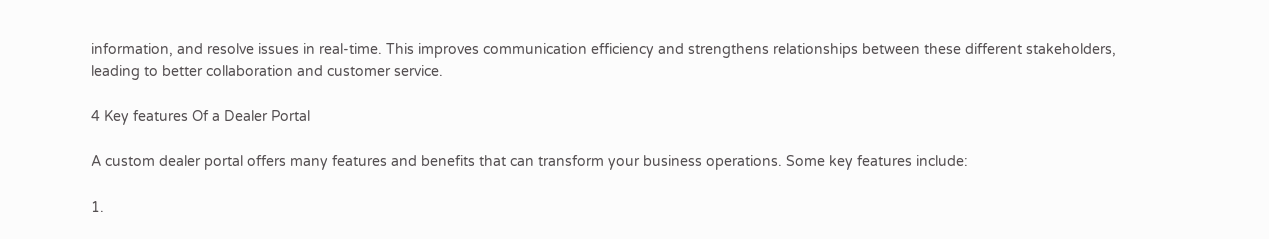information, and resolve issues in real-time. This improves communication efficiency and strengthens relationships between these different stakeholders, leading to better collaboration and customer service.

4 Key features Of a Dealer Portal

A custom dealer portal offers many features and benefits that can transform your business operations. Some key features include:

1.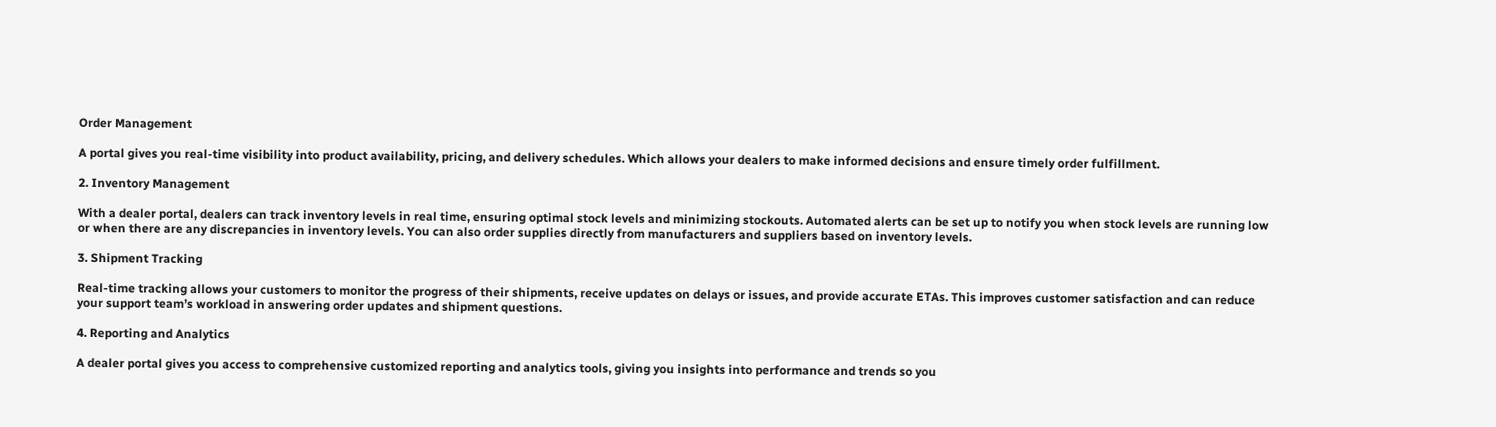Order Management

A portal gives you real-time visibility into product availability, pricing, and delivery schedules. Which allows your dealers to make informed decisions and ensure timely order fulfillment.

2. Inventory Management

With a dealer portal, dealers can track inventory levels in real time, ensuring optimal stock levels and minimizing stockouts. Automated alerts can be set up to notify you when stock levels are running low or when there are any discrepancies in inventory levels. You can also order supplies directly from manufacturers and suppliers based on inventory levels.

3. Shipment Tracking

Real-time tracking allows your customers to monitor the progress of their shipments, receive updates on delays or issues, and provide accurate ETAs. This improves customer satisfaction and can reduce your support team’s workload in answering order updates and shipment questions.

4. Reporting and Analytics

A dealer portal gives you access to comprehensive customized reporting and analytics tools, giving you insights into performance and trends so you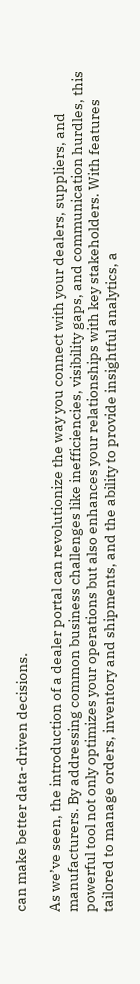can make better data-driven decisions.

As we’ve seen, the introduction of a dealer portal can revolutionize the way you connect with your dealers, suppliers, and manufacturers. By addressing common business challenges like inefficiencies, visibility gaps, and communication hurdles, this powerful tool not only optimizes your operations but also enhances your relationships with key stakeholders. With features tailored to manage orders, inventory and shipments, and the ability to provide insightful analytics, a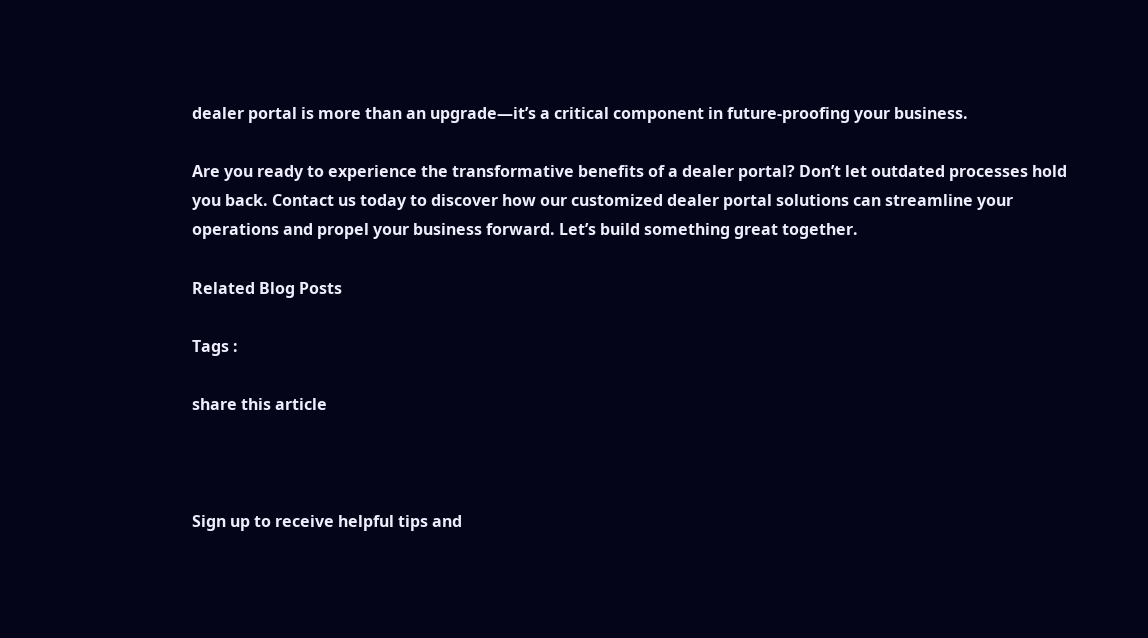dealer portal is more than an upgrade—it’s a critical component in future-proofing your business.

Are you ready to experience the transformative benefits of a dealer portal? Don’t let outdated processes hold you back. Contact us today to discover how our customized dealer portal solutions can streamline your operations and propel your business forward. Let’s build something great together.

Related Blog Posts

Tags :

share this article



Sign up to receive helpful tips and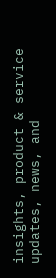insights, product & service updates, news, and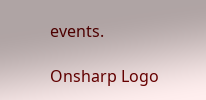events.

Onsharp Logo